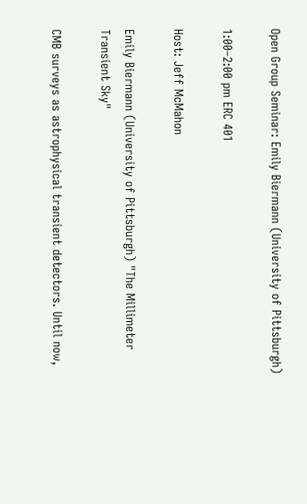Open Group Seminar: Emily Biermann (University of Pittsburgh)

1:00–2:00 pm ERC 401

Host: Jeff McMahon

Emily Biermann (University of Pittsburgh) "The Millimeter Transient Sky"

CMB surveys as astrophysical transient detectors. Until now,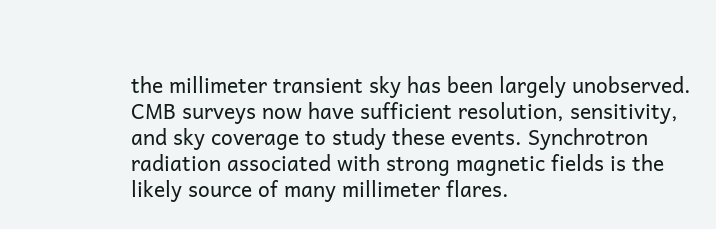the millimeter transient sky has been largely unobserved. CMB surveys now have sufficient resolution, sensitivity, and sky coverage to study these events. Synchrotron radiation associated with strong magnetic fields is the likely source of many millimeter flares.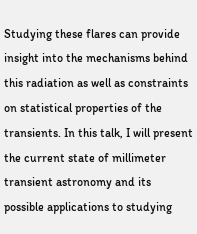Studying these flares can provide insight into the mechanisms behind this radiation as well as constraints on statistical properties of the transients. In this talk, I will present the current state of millimeter transient astronomy and its possible applications to studying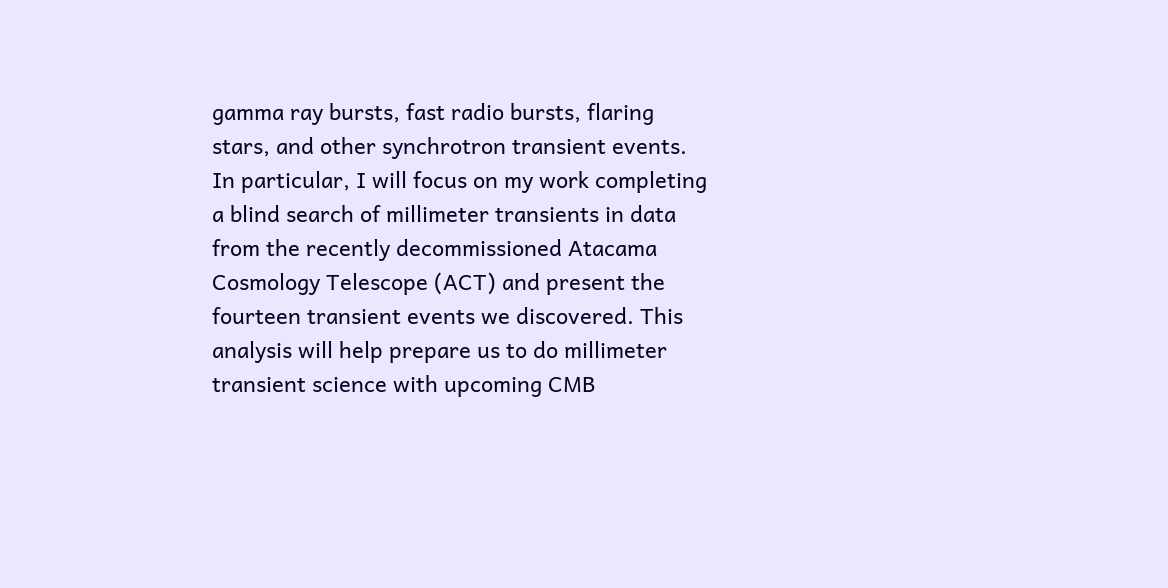gamma ray bursts, fast radio bursts, flaring stars, and other synchrotron transient events. In particular, I will focus on my work completing a blind search of millimeter transients in data from the recently decommissioned Atacama Cosmology Telescope (ACT) and present the fourteen transient events we discovered. This analysis will help prepare us to do millimeter transient science with upcoming CMB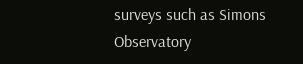surveys such as Simons Observatory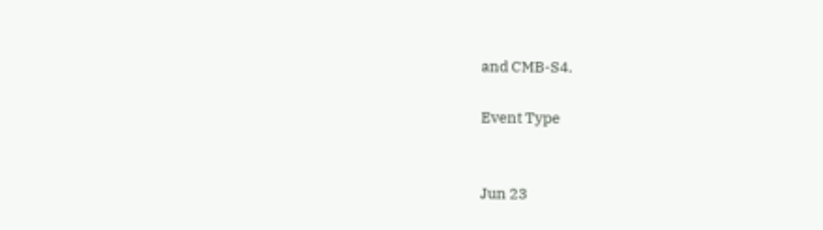and CMB-S4.

Event Type


Jun 23